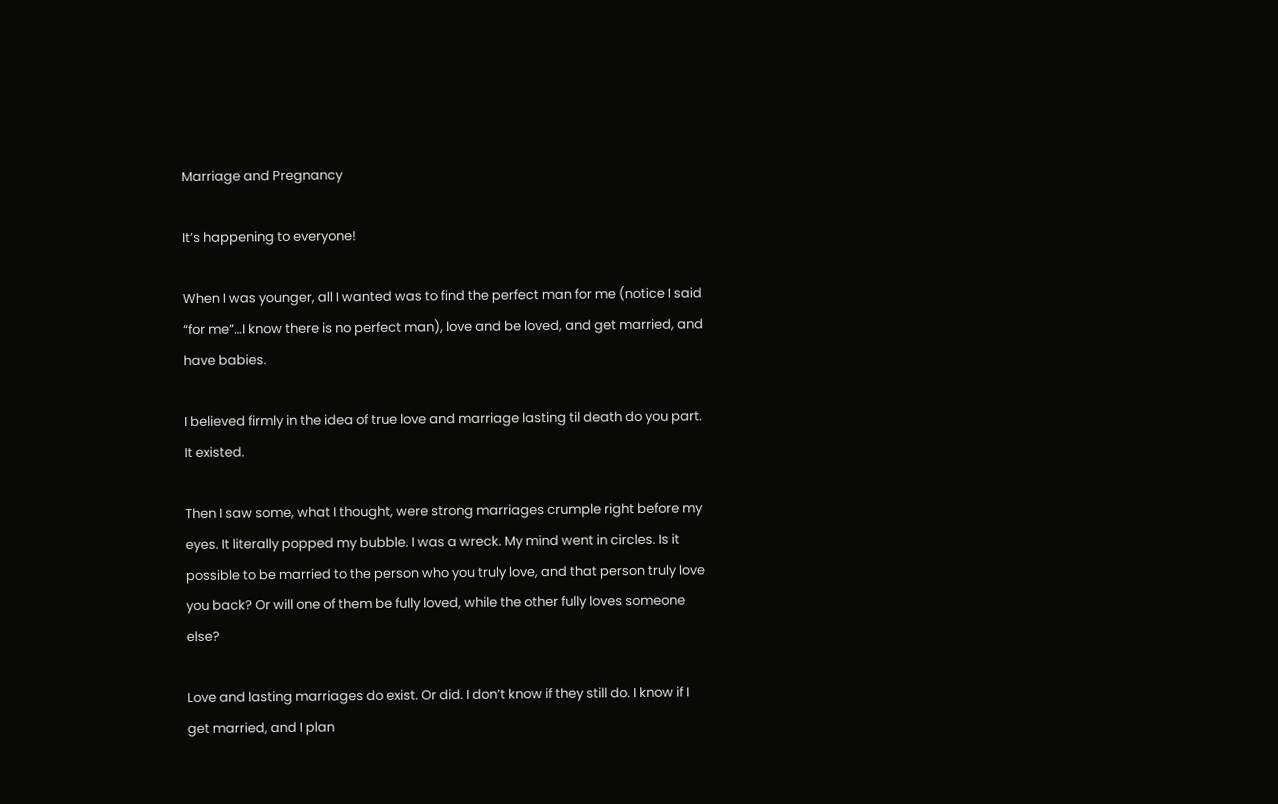Marriage and Pregnancy

It’s happening to everyone!

When I was younger, all I wanted was to find the perfect man for me (notice I said “for me”…I know there is no perfect man), love and be loved, and get married, and have babies.

I believed firmly in the idea of true love and marriage lasting til death do you part. It existed.

Then I saw some, what I thought, were strong marriages crumple right before my eyes. It literally popped my bubble. I was a wreck. My mind went in circles. Is it possible to be married to the person who you truly love, and that person truly love you back? Or will one of them be fully loved, while the other fully loves someone else?

Love and lasting marriages do exist. Or did. I don’t know if they still do. I know if I get married, and I plan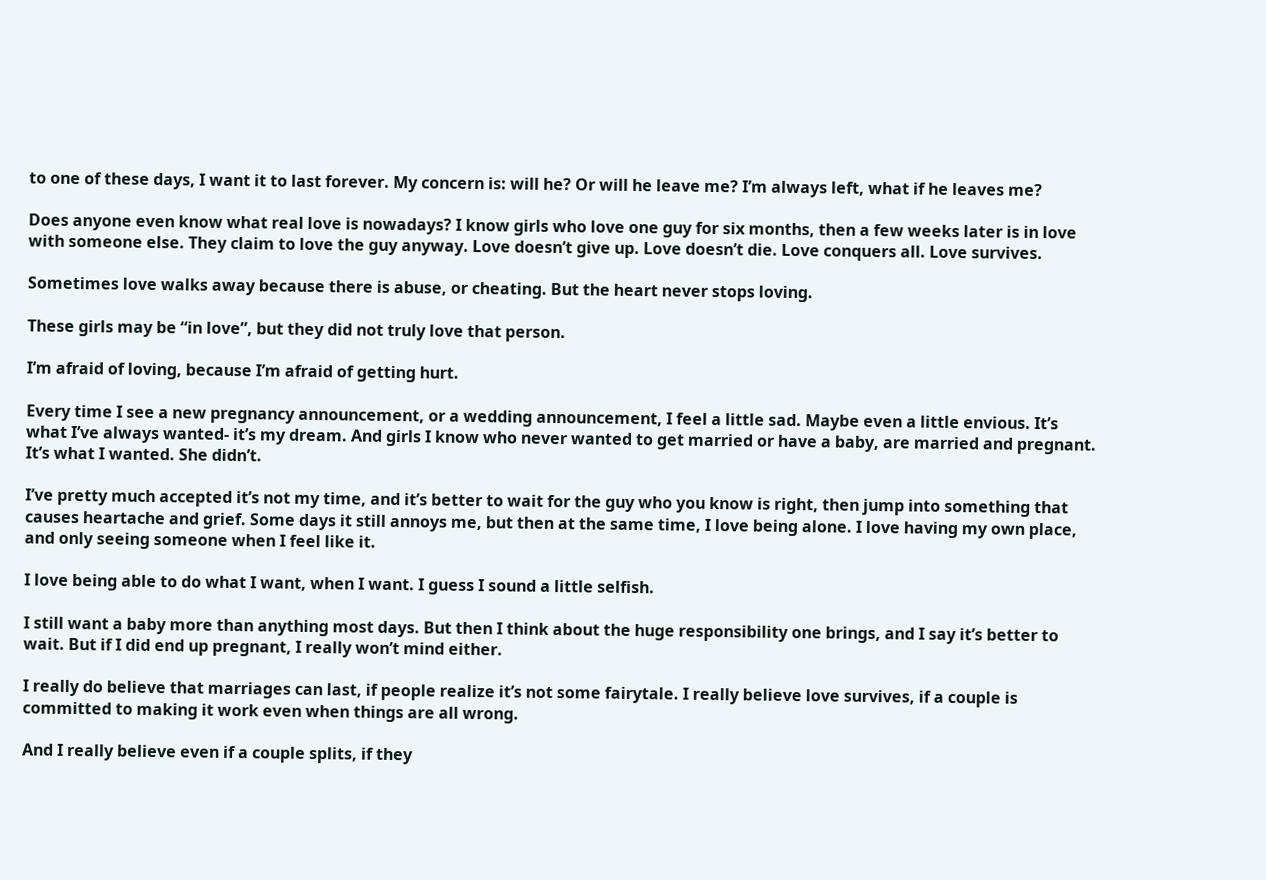to one of these days, I want it to last forever. My concern is: will he? Or will he leave me? I’m always left, what if he leaves me?

Does anyone even know what real love is nowadays? I know girls who love one guy for six months, then a few weeks later is in love with someone else. They claim to love the guy anyway. Love doesn’t give up. Love doesn’t die. Love conquers all. Love survives.

Sometimes love walks away because there is abuse, or cheating. But the heart never stops loving.

These girls may be “in love”, but they did not truly love that person.

I’m afraid of loving, because I’m afraid of getting hurt.

Every time I see a new pregnancy announcement, or a wedding announcement, I feel a little sad. Maybe even a little envious. It’s what I’ve always wanted- it’s my dream. And girls I know who never wanted to get married or have a baby, are married and pregnant. It’s what I wanted. She didn’t.

I’ve pretty much accepted it’s not my time, and it’s better to wait for the guy who you know is right, then jump into something that causes heartache and grief. Some days it still annoys me, but then at the same time, I love being alone. I love having my own place, and only seeing someone when I feel like it.

I love being able to do what I want, when I want. I guess I sound a little selfish.

I still want a baby more than anything most days. But then I think about the huge responsibility one brings, and I say it’s better to wait. But if I did end up pregnant, I really won’t mind either.

I really do believe that marriages can last, if people realize it’s not some fairytale. I really believe love survives, if a couple is committed to making it work even when things are all wrong.

And I really believe even if a couple splits, if they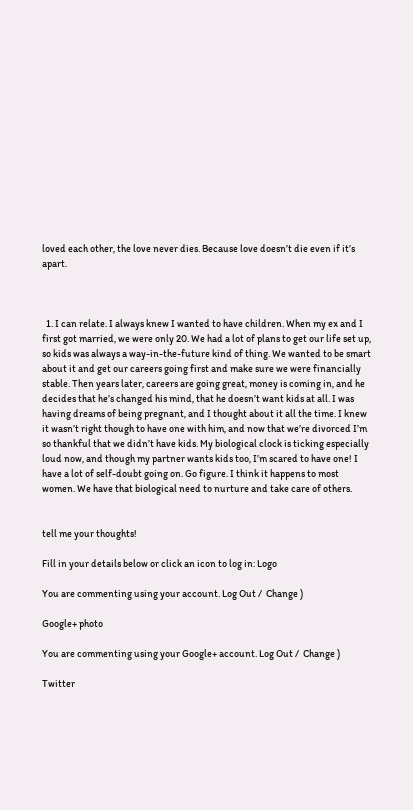loved each other, the love never dies. Because love doesn’t die even if it’s apart.



  1. I can relate. I always knew I wanted to have children. When my ex and I first got married, we were only 20. We had a lot of plans to get our life set up, so kids was always a way-in-the-future kind of thing. We wanted to be smart about it and get our careers going first and make sure we were financially stable. Then years later, careers are going great, money is coming in, and he decides that he’s changed his mind, that he doesn’t want kids at all. I was having dreams of being pregnant, and I thought about it all the time. I knew it wasn’t right though to have one with him, and now that we’re divorced I’m so thankful that we didn’t have kids. My biological clock is ticking especially loud now, and though my partner wants kids too, I’m scared to have one! I have a lot of self-doubt going on. Go figure. I think it happens to most women. We have that biological need to nurture and take care of others.


tell me your thoughts!

Fill in your details below or click an icon to log in: Logo

You are commenting using your account. Log Out /  Change )

Google+ photo

You are commenting using your Google+ account. Log Out /  Change )

Twitter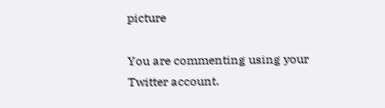picture

You are commenting using your Twitter account.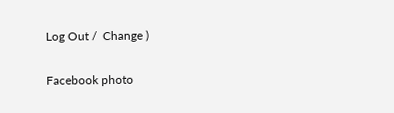Log Out /  Change )

Facebook photo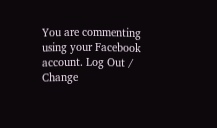You are commenting using your Facebook account. Log Out /  Change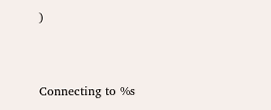)


Connecting to %s